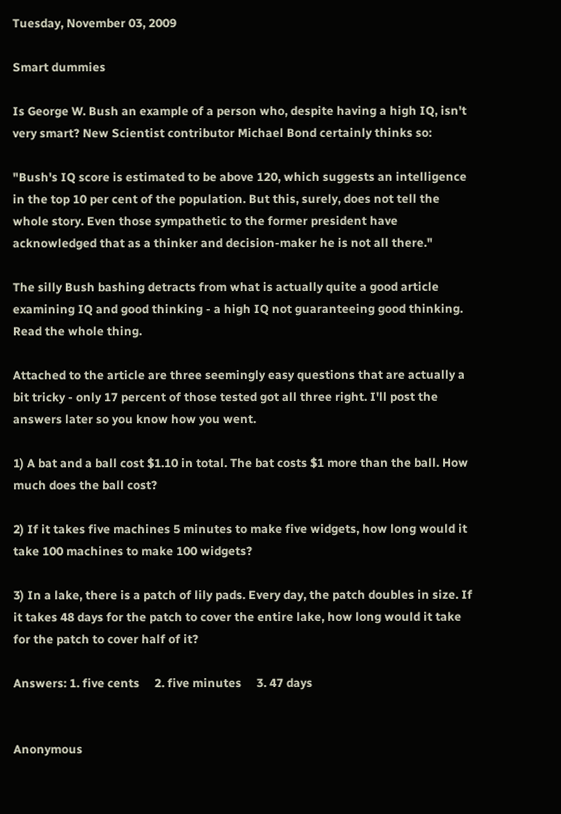Tuesday, November 03, 2009

Smart dummies

Is George W. Bush an example of a person who, despite having a high IQ, isn't very smart? New Scientist contributor Michael Bond certainly thinks so:

"Bush's IQ score is estimated to be above 120, which suggests an intelligence in the top 10 per cent of the population. But this, surely, does not tell the whole story. Even those sympathetic to the former president have acknowledged that as a thinker and decision-maker he is not all there."

The silly Bush bashing detracts from what is actually quite a good article examining IQ and good thinking - a high IQ not guaranteeing good thinking. Read the whole thing.

Attached to the article are three seemingly easy questions that are actually a bit tricky - only 17 percent of those tested got all three right. I'll post the answers later so you know how you went.

1) A bat and a ball cost $1.10 in total. The bat costs $1 more than the ball. How much does the ball cost?

2) If it takes five machines 5 minutes to make five widgets, how long would it take 100 machines to make 100 widgets?

3) In a lake, there is a patch of lily pads. Every day, the patch doubles in size. If it takes 48 days for the patch to cover the entire lake, how long would it take for the patch to cover half of it?

Answers: 1. five cents     2. five minutes     3. 47 days


Anonymous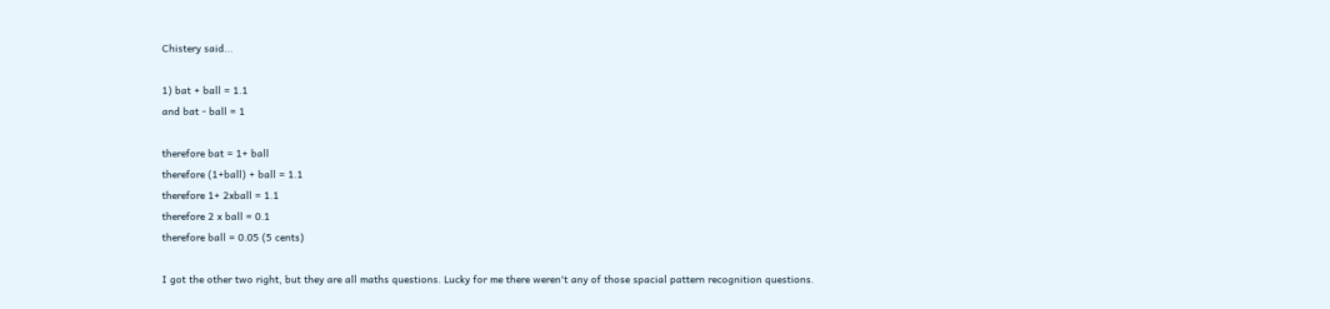Chistery said...

1) bat + ball = 1.1
and bat - ball = 1

therefore bat = 1+ ball
therefore (1+ball) + ball = 1.1
therefore 1+ 2xball = 1.1
therefore 2 x ball = 0.1
therefore ball = 0.05 (5 cents)

I got the other two right, but they are all maths questions. Lucky for me there weren't any of those spacial pattern recognition questions.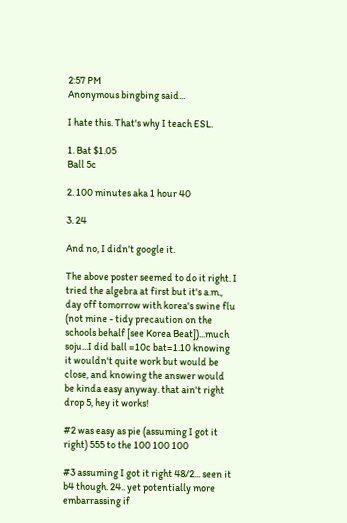2:57 PM
Anonymous bingbing said...

I hate this. That's why I teach ESL.

1. Bat $1.05
Ball 5c

2. 100 minutes aka 1 hour 40

3. 24

And no, I didn't google it.

The above poster seemed to do it right. I tried the algebra at first but it's a.m., day off tomorrow with korea's swine flu (not mine - tidy precaution on the schools behalf [see Korea Beat])...much soju...I did ball =10c bat=1.10 knowing it wouldn't quite work but would be close, and knowing the answer would be kinda easy anyway. that ain't right drop 5, hey it works!

#2 was easy as pie (assuming I got it right) 555 to the 100 100 100

#3 assuming I got it right 48/2... seen it b4 though. 24.. yet potentially more embarrassing if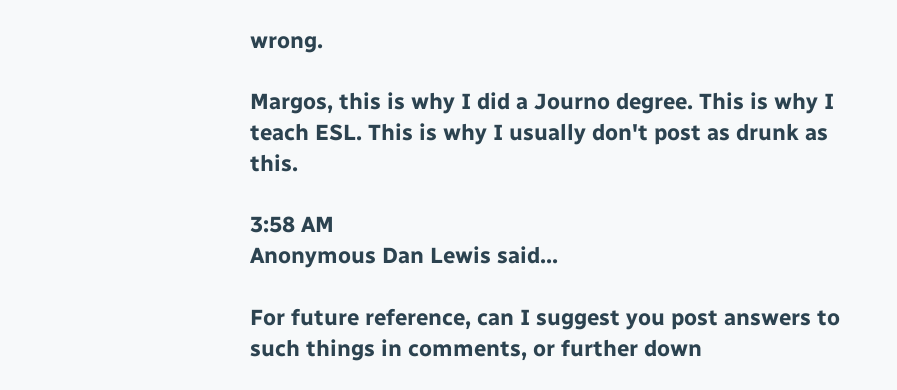wrong.

Margos, this is why I did a Journo degree. This is why I teach ESL. This is why I usually don't post as drunk as this.

3:58 AM
Anonymous Dan Lewis said...

For future reference, can I suggest you post answers to such things in comments, or further down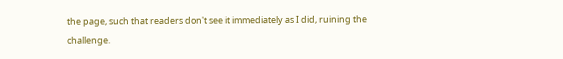the page, such that readers don't see it immediately as I did, ruining the challenge.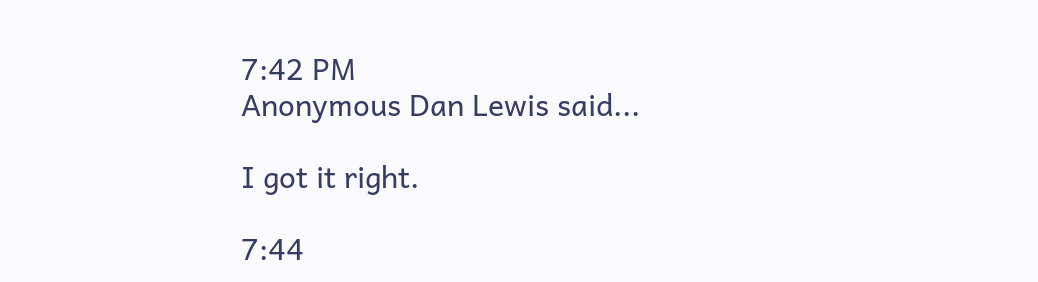7:42 PM
Anonymous Dan Lewis said...

I got it right.

7:44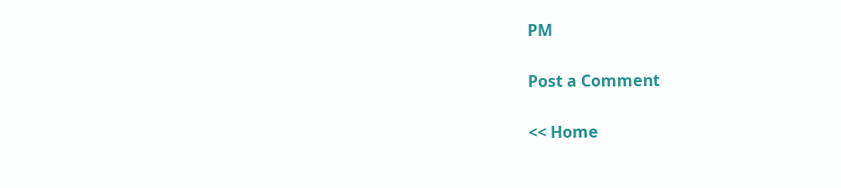PM

Post a Comment

<< Home